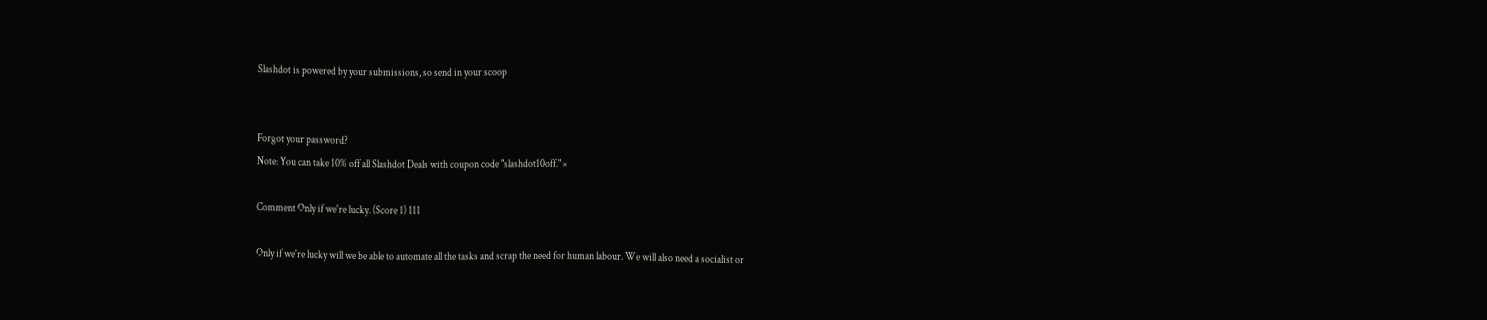Slashdot is powered by your submissions, so send in your scoop


Forgot your password?
Note: You can take 10% off all Slashdot Deals with coupon code "slashdot10off." ×

Comment Only if we're lucky. (Score 1) 111

Only if we're lucky will we be able to automate all the tasks and scrap the need for human labour. We will also need a socialist or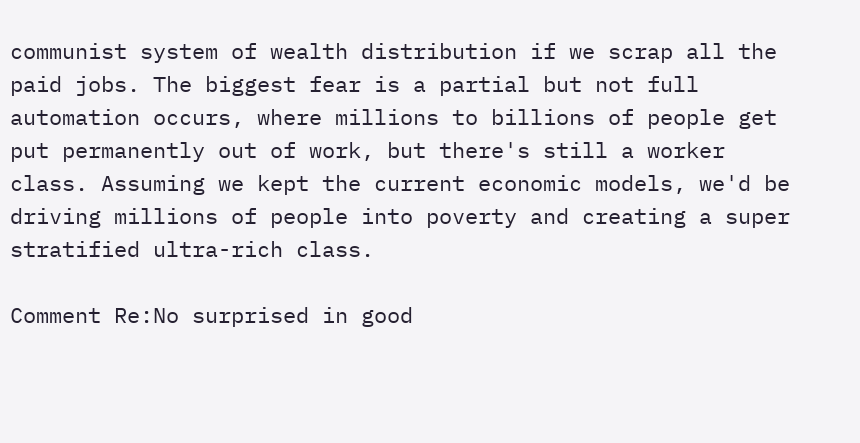communist system of wealth distribution if we scrap all the paid jobs. The biggest fear is a partial but not full automation occurs, where millions to billions of people get put permanently out of work, but there's still a worker class. Assuming we kept the current economic models, we'd be driving millions of people into poverty and creating a super stratified ultra-rich class.

Comment Re:No surprised in good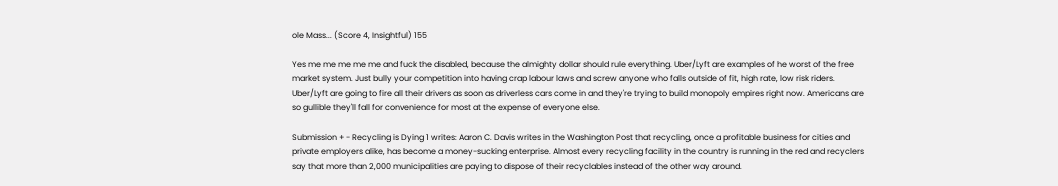ole Mass... (Score 4, Insightful) 155

Yes me me me me me and fuck the disabled, because the almighty dollar should rule everything. Uber/Lyft are examples of he worst of the free market system. Just bully your competition into having crap labour laws and screw anyone who falls outside of fit, high rate, low risk riders. Uber/Lyft are going to fire all their drivers as soon as driverless cars come in and they're trying to build monopoly empires right now. Americans are so gullible they'll fall for convenience for most at the expense of everyone else.

Submission + - Recycling is Dying 1 writes: Aaron C. Davis writes in the Washington Post that recycling, once a profitable business for cities and private employers alike, has become a money-sucking enterprise. Almost every recycling facility in the country is running in the red and recyclers say that more than 2,000 municipalities are paying to dispose of their recyclables instead of the other way around.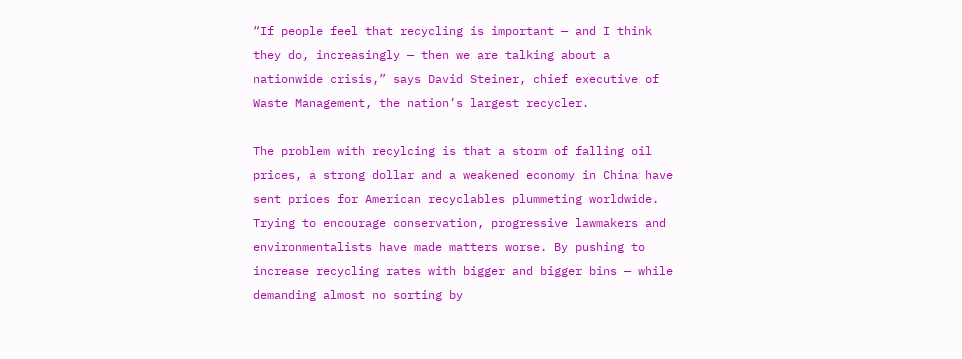“If people feel that recycling is important — and I think they do, increasingly — then we are talking about a nationwide crisis,” says David Steiner, chief executive of Waste Management, the nation’s largest recycler.

The problem with recylcing is that a storm of falling oil prices, a strong dollar and a weakened economy in China have sent prices for American recyclables plummeting worldwide. Trying to encourage conservation, progressive lawmakers and environmentalists have made matters worse. By pushing to increase recycling rates with bigger and bigger bins — while demanding almost no sorting by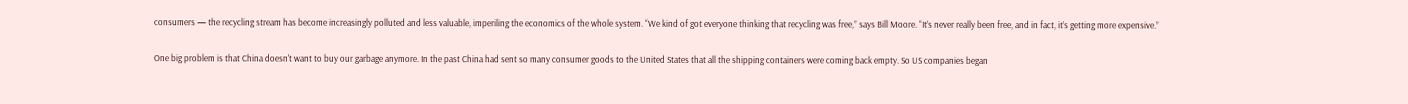consumers — the recycling stream has become increasingly polluted and less valuable, imperiling the economics of the whole system. “We kind of got everyone thinking that recycling was free,” says Bill Moore. “It’s never really been free, and in fact, it’s getting more expensive.”

One big problem is that China doesn't want to buy our garbage anymore. In the past China had sent so many consumer goods to the United States that all the shipping containers were coming back empty. So US companies began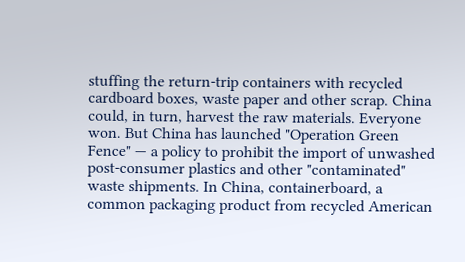stuffing the return-trip containers with recycled cardboard boxes, waste paper and other scrap. China could, in turn, harvest the raw materials. Everyone won. But China has launched "Operation Green Fence" — a policy to prohibit the import of unwashed post-consumer plastics and other "contaminated" waste shipments. In China, containerboard, a common packaging product from recycled American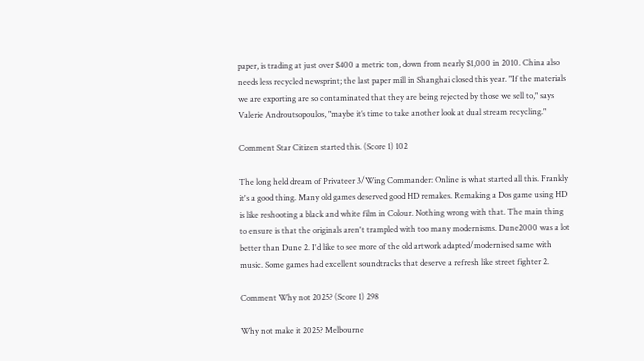paper, is trading at just over $400 a metric ton, down from nearly $1,000 in 2010. China also needs less recycled newsprint; the last paper mill in Shanghai closed this year. "If the materials we are exporting are so contaminated that they are being rejected by those we sell to," says Valerie Androutsopoulos, "maybe it’s time to take another look at dual stream recycling."

Comment Star Citizen started this. (Score 1) 102

The long held dream of Privateer 3/Wing Commander: Online is what started all this. Frankly it's a good thing. Many old games deserved good HD remakes. Remaking a Dos game using HD is like reshooting a black and white film in Colour. Nothing wrong with that. The main thing to ensure is that the originals aren't trampled with too many modernisms. Dune2000 was a lot better than Dune 2. I'd like to see more of the old artwork adapted/modernised same with music. Some games had excellent soundtracks that deserve a refresh like street fighter 2.

Comment Why not 2025? (Score 1) 298

Why not make it 2025? Melbourne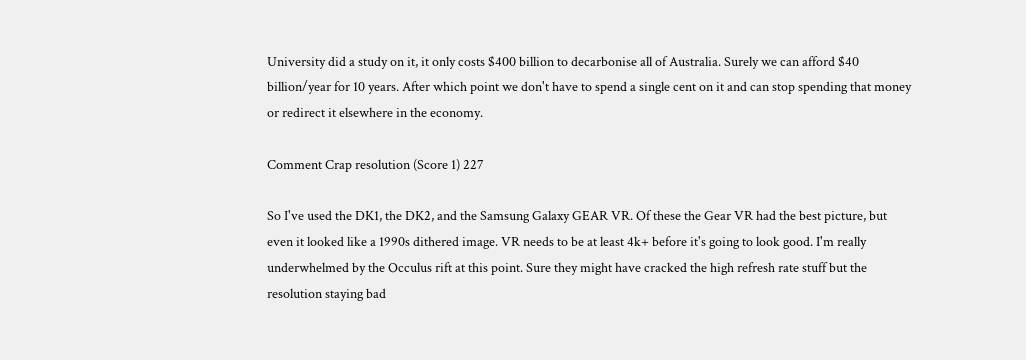University did a study on it, it only costs $400 billion to decarbonise all of Australia. Surely we can afford $40 billion/year for 10 years. After which point we don't have to spend a single cent on it and can stop spending that money or redirect it elsewhere in the economy.

Comment Crap resolution (Score 1) 227

So I've used the DK1, the DK2, and the Samsung Galaxy GEAR VR. Of these the Gear VR had the best picture, but even it looked like a 1990s dithered image. VR needs to be at least 4k+ before it's going to look good. I'm really underwhelmed by the Occulus rift at this point. Sure they might have cracked the high refresh rate stuff but the resolution staying bad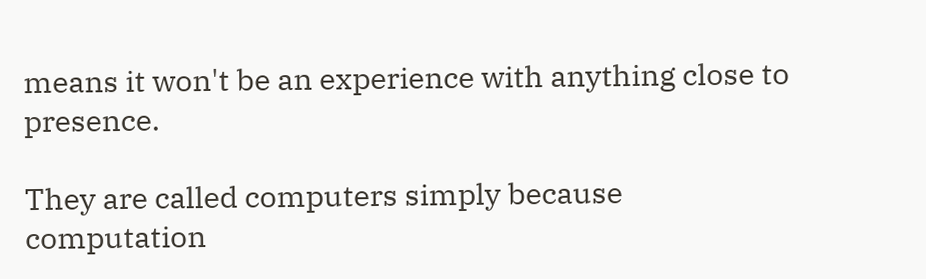means it won't be an experience with anything close to presence.

They are called computers simply because computation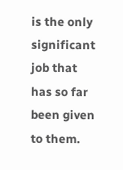is the only significant job that has so far been given to them.